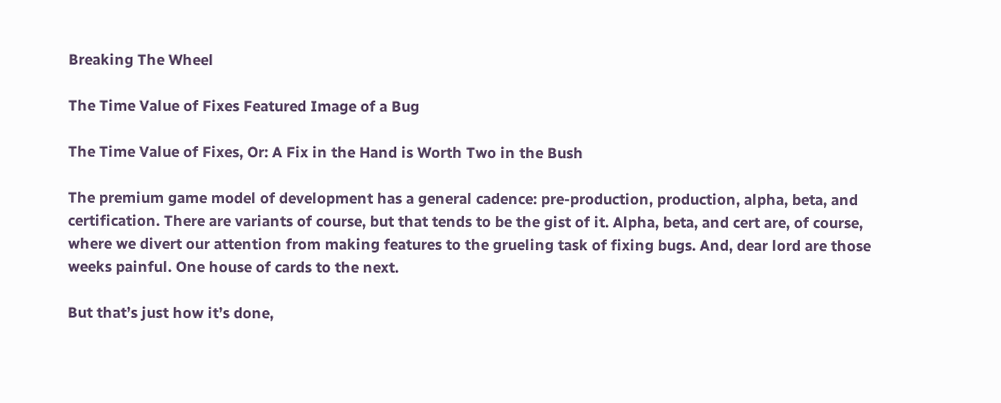Breaking The Wheel

The Time Value of Fixes Featured Image of a Bug

The Time Value of Fixes, Or: A Fix in the Hand is Worth Two in the Bush

The premium game model of development has a general cadence: pre-production, production, alpha, beta, and certification. There are variants of course, but that tends to be the gist of it. Alpha, beta, and cert are, of course, where we divert our attention from making features to the grueling task of fixing bugs. And, dear lord are those weeks painful. One house of cards to the next.

But that’s just how it’s done,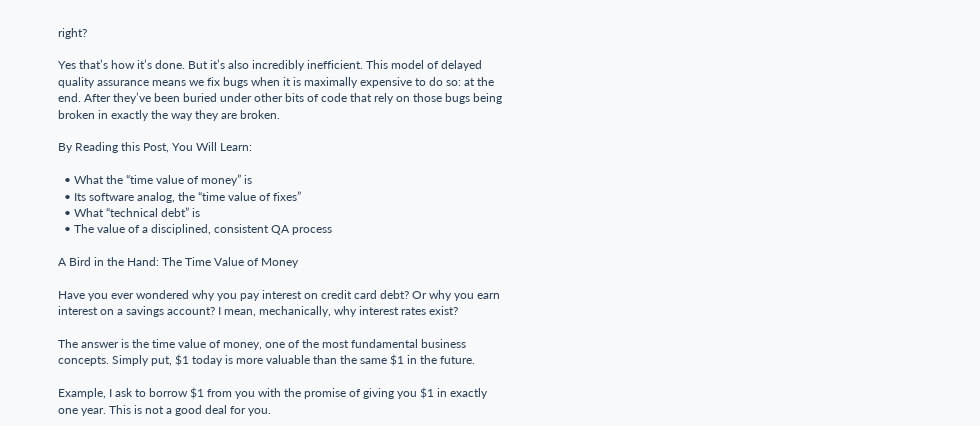right?

Yes that’s how it’s done. But it’s also incredibly inefficient. This model of delayed quality assurance means we fix bugs when it is maximally expensive to do so: at the end. After they’ve been buried under other bits of code that rely on those bugs being broken in exactly the way they are broken.

By Reading this Post, You Will Learn:

  • What the “time value of money” is
  • Its software analog, the “time value of fixes”
  • What “technical debt” is
  • The value of a disciplined, consistent QA process

A Bird in the Hand: The Time Value of Money

Have you ever wondered why you pay interest on credit card debt? Or why you earn interest on a savings account? I mean, mechanically, why interest rates exist?

The answer is the time value of money, one of the most fundamental business concepts. Simply put, $1 today is more valuable than the same $1 in the future.

Example, I ask to borrow $1 from you with the promise of giving you $1 in exactly one year. This is not a good deal for you.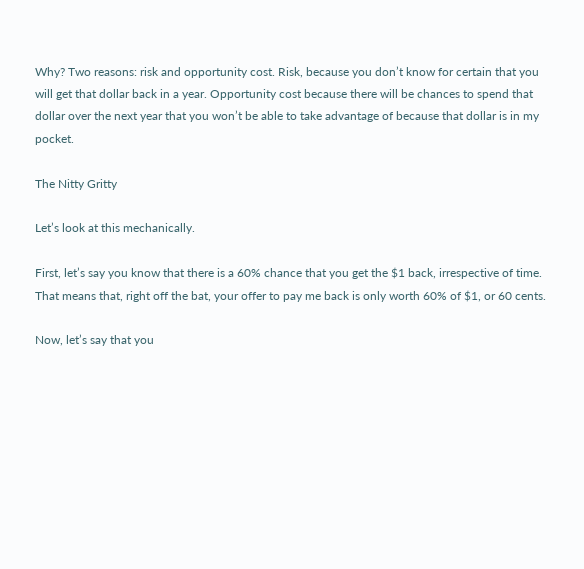Why? Two reasons: risk and opportunity cost. Risk, because you don’t know for certain that you will get that dollar back in a year. Opportunity cost because there will be chances to spend that dollar over the next year that you won’t be able to take advantage of because that dollar is in my pocket.

The Nitty Gritty

Let’s look at this mechanically.

First, let’s say you know that there is a 60% chance that you get the $1 back, irrespective of time. That means that, right off the bat, your offer to pay me back is only worth 60% of $1, or 60 cents.

Now, let’s say that you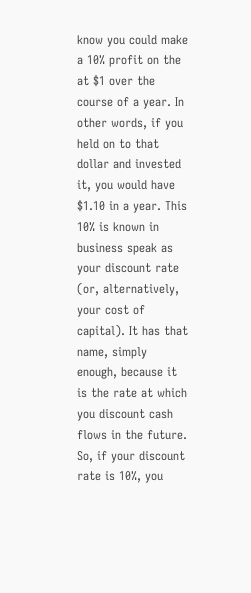know you could make a 10% profit on the at $1 over the course of a year. In other words, if you held on to that dollar and invested it, you would have $1.10 in a year. This 10% is known in business speak as your discount rate (or, alternatively, your cost of capital). It has that name, simply enough, because it is the rate at which you discount cash flows in the future. So, if your discount rate is 10%, you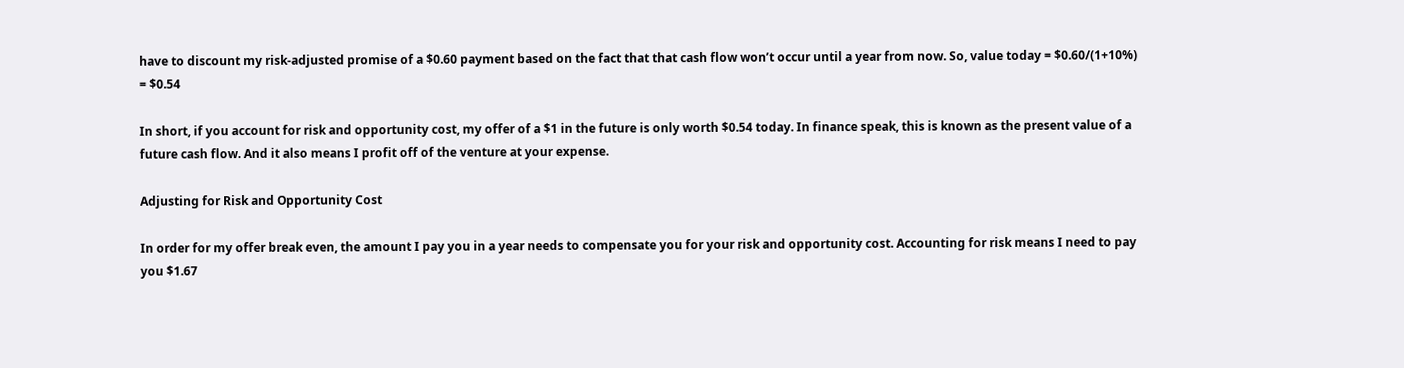have to discount my risk-adjusted promise of a $0.60 payment based on the fact that that cash flow won’t occur until a year from now. So, value today = $0.60/(1+10%) = $0.54

In short, if you account for risk and opportunity cost, my offer of a $1 in the future is only worth $0.54 today. In finance speak, this is known as the present value of a future cash flow. And it also means I profit off of the venture at your expense.

Adjusting for Risk and Opportunity Cost

In order for my offer break even, the amount I pay you in a year needs to compensate you for your risk and opportunity cost. Accounting for risk means I need to pay you $1.67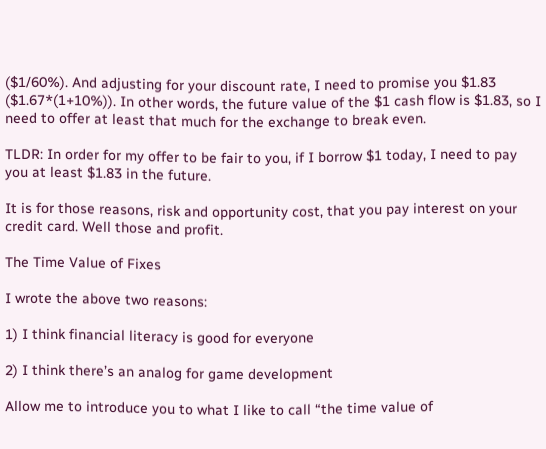($1/60%). And adjusting for your discount rate, I need to promise you $1.83 ($1.67*(1+10%)). In other words, the future value of the $1 cash flow is $1.83, so I need to offer at least that much for the exchange to break even.

TLDR: In order for my offer to be fair to you, if I borrow $1 today, I need to pay you at least $1.83 in the future.

It is for those reasons, risk and opportunity cost, that you pay interest on your credit card. Well those and profit.

The Time Value of Fixes

I wrote the above two reasons:

1) I think financial literacy is good for everyone

2) I think there’s an analog for game development

Allow me to introduce you to what I like to call “the time value of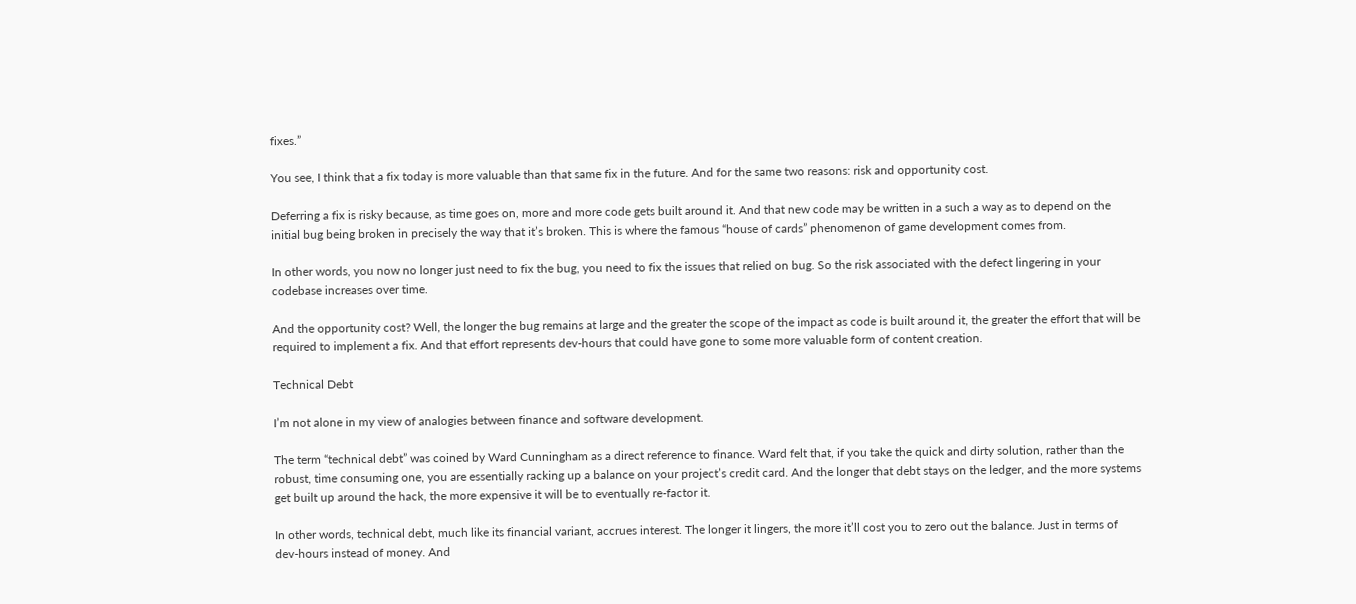fixes.”

You see, I think that a fix today is more valuable than that same fix in the future. And for the same two reasons: risk and opportunity cost.

Deferring a fix is risky because, as time goes on, more and more code gets built around it. And that new code may be written in a such a way as to depend on the initial bug being broken in precisely the way that it’s broken. This is where the famous “house of cards” phenomenon of game development comes from.

In other words, you now no longer just need to fix the bug, you need to fix the issues that relied on bug. So the risk associated with the defect lingering in your codebase increases over time.

And the opportunity cost? Well, the longer the bug remains at large and the greater the scope of the impact as code is built around it, the greater the effort that will be required to implement a fix. And that effort represents dev-hours that could have gone to some more valuable form of content creation.

Technical Debt

I’m not alone in my view of analogies between finance and software development.

The term “technical debt” was coined by Ward Cunningham as a direct reference to finance. Ward felt that, if you take the quick and dirty solution, rather than the robust, time consuming one, you are essentially racking up a balance on your project’s credit card. And the longer that debt stays on the ledger, and the more systems get built up around the hack, the more expensive it will be to eventually re-factor it.

In other words, technical debt, much like its financial variant, accrues interest. The longer it lingers, the more it’ll cost you to zero out the balance. Just in terms of dev-hours instead of money. And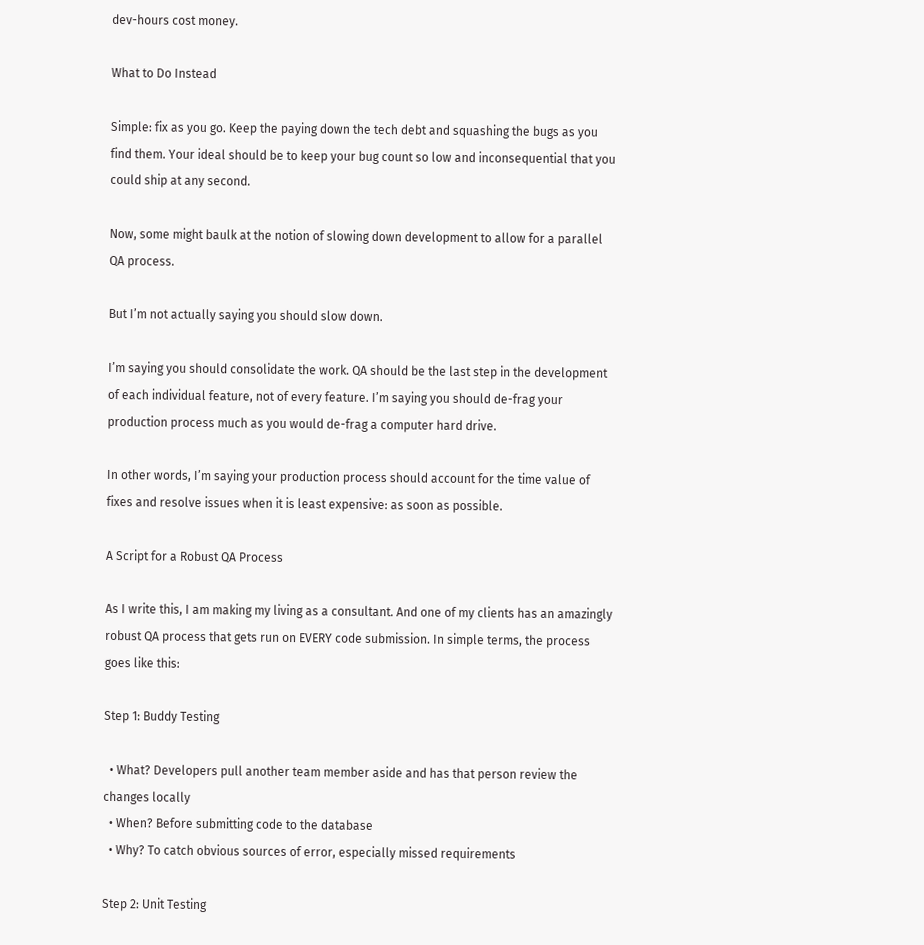dev-hours cost money.

What to Do Instead

Simple: fix as you go. Keep the paying down the tech debt and squashing the bugs as you find them. Your ideal should be to keep your bug count so low and inconsequential that you could ship at any second.

Now, some might baulk at the notion of slowing down development to allow for a parallel QA process.

But I’m not actually saying you should slow down.

I’m saying you should consolidate the work. QA should be the last step in the development of each individual feature, not of every feature. I’m saying you should de-frag your production process much as you would de-frag a computer hard drive.

In other words, I’m saying your production process should account for the time value of fixes and resolve issues when it is least expensive: as soon as possible.

A Script for a Robust QA Process

As I write this, I am making my living as a consultant. And one of my clients has an amazingly robust QA process that gets run on EVERY code submission. In simple terms, the process goes like this:

Step 1: Buddy Testing

  • What? Developers pull another team member aside and has that person review the changes locally
  • When? Before submitting code to the database
  • Why? To catch obvious sources of error, especially missed requirements

Step 2: Unit Testing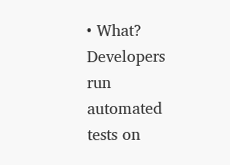• What? Developers run automated tests on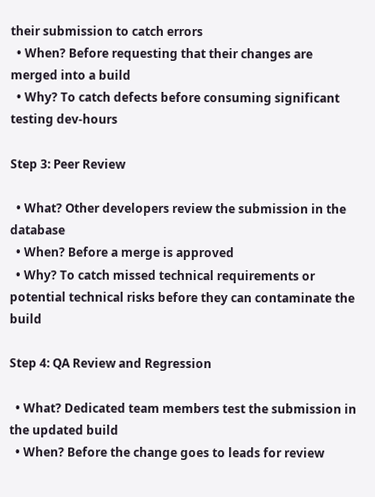their submission to catch errors
  • When? Before requesting that their changes are merged into a build
  • Why? To catch defects before consuming significant testing dev-hours

Step 3: Peer Review

  • What? Other developers review the submission in the database
  • When? Before a merge is approved
  • Why? To catch missed technical requirements or potential technical risks before they can contaminate the build

Step 4: QA Review and Regression

  • What? Dedicated team members test the submission in the updated build
  • When? Before the change goes to leads for review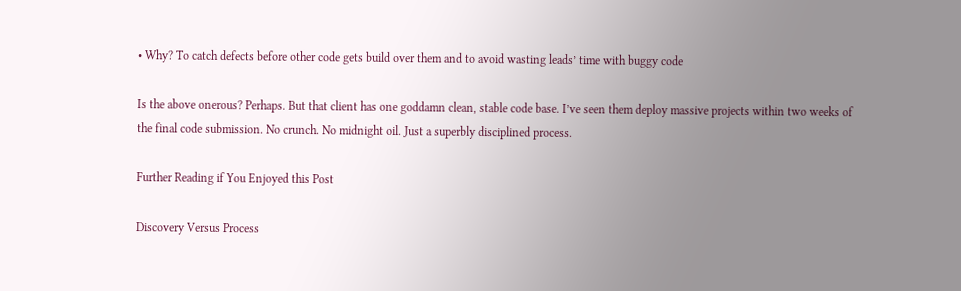• Why? To catch defects before other code gets build over them and to avoid wasting leads’ time with buggy code

Is the above onerous? Perhaps. But that client has one goddamn clean, stable code base. I’ve seen them deploy massive projects within two weeks of the final code submission. No crunch. No midnight oil. Just a superbly disciplined process.

Further Reading if You Enjoyed this Post

Discovery Versus Process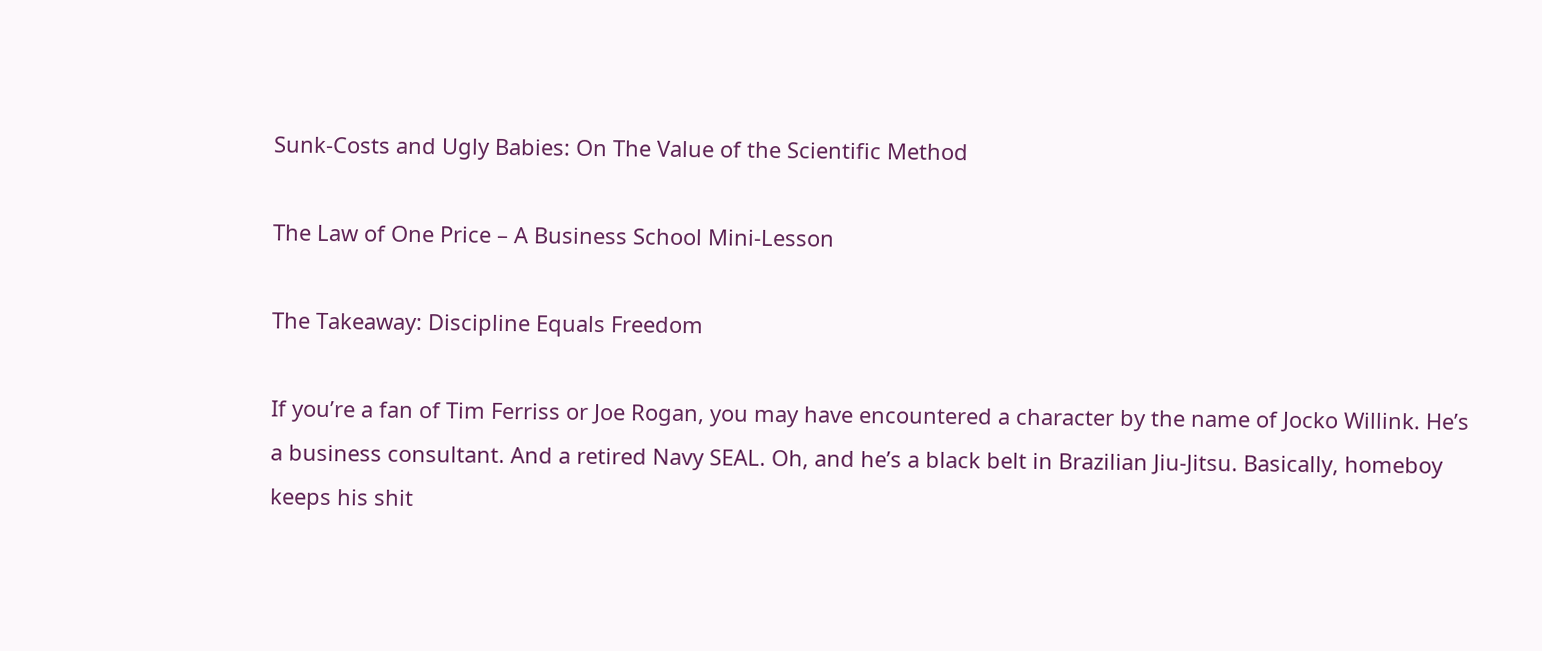Sunk-Costs and Ugly Babies: On The Value of the Scientific Method

The Law of One Price – A Business School Mini-Lesson

The Takeaway: Discipline Equals Freedom

If you’re a fan of Tim Ferriss or Joe Rogan, you may have encountered a character by the name of Jocko Willink. He’s a business consultant. And a retired Navy SEAL. Oh, and he’s a black belt in Brazilian Jiu-Jitsu. Basically, homeboy keeps his shit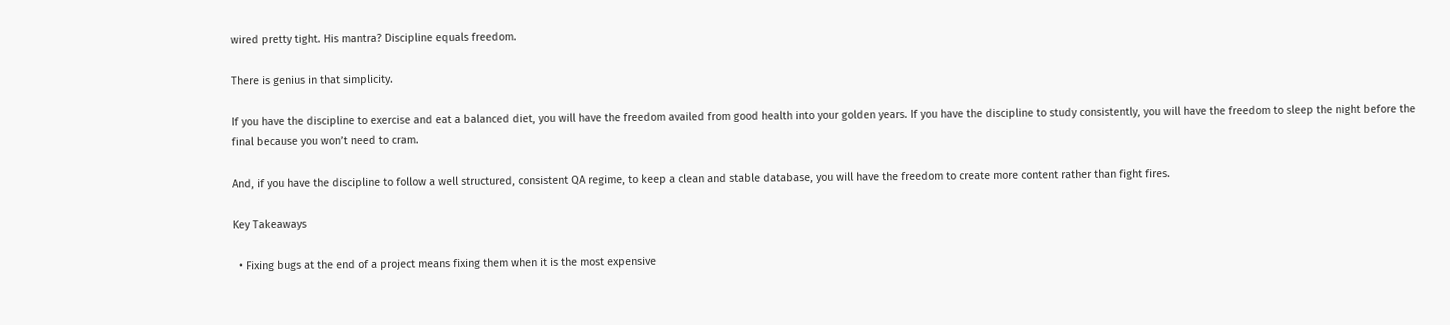wired pretty tight. His mantra? Discipline equals freedom.

There is genius in that simplicity.

If you have the discipline to exercise and eat a balanced diet, you will have the freedom availed from good health into your golden years. If you have the discipline to study consistently, you will have the freedom to sleep the night before the final because you won’t need to cram.

And, if you have the discipline to follow a well structured, consistent QA regime, to keep a clean and stable database, you will have the freedom to create more content rather than fight fires.

Key Takeaways

  • Fixing bugs at the end of a project means fixing them when it is the most expensive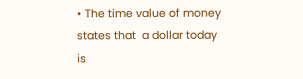• The time value of money states that  a dollar today is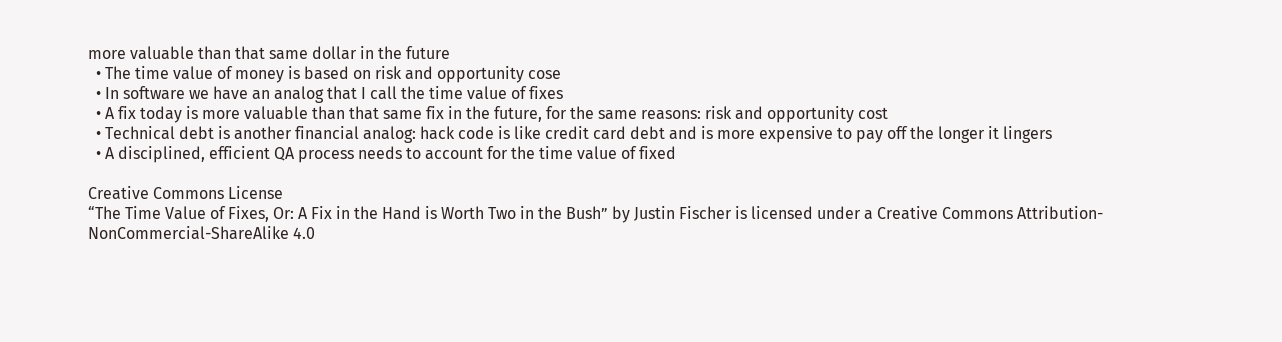more valuable than that same dollar in the future
  • The time value of money is based on risk and opportunity cose
  • In software we have an analog that I call the time value of fixes
  • A fix today is more valuable than that same fix in the future, for the same reasons: risk and opportunity cost
  • Technical debt is another financial analog: hack code is like credit card debt and is more expensive to pay off the longer it lingers
  • A disciplined, efficient QA process needs to account for the time value of fixed

Creative Commons License
“The Time Value of Fixes, Or: A Fix in the Hand is Worth Two in the Bush” by Justin Fischer is licensed under a Creative Commons Attribution-NonCommercial-ShareAlike 4.0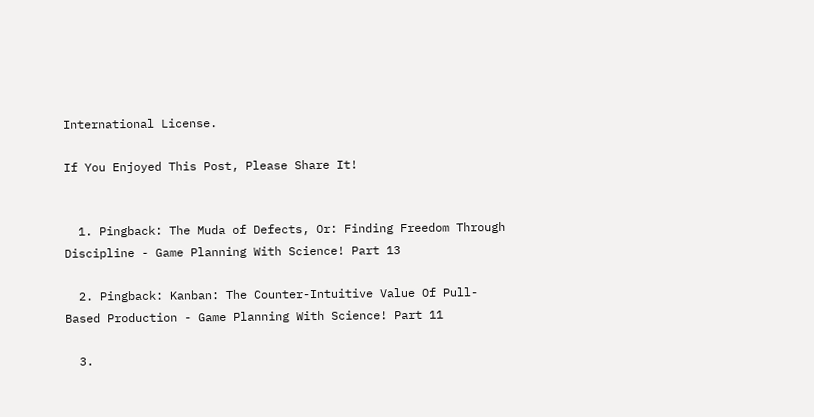International License.

If You Enjoyed This Post, Please Share It!


  1. Pingback: The Muda of Defects, Or: Finding Freedom Through Discipline - Game Planning With Science! Part 13

  2. Pingback: Kanban: The Counter-Intuitive Value Of Pull-Based Production - Game Planning With Science! Part 11

  3.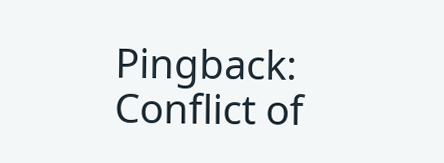Pingback: Conflict of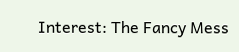Interest: The Fancy Mess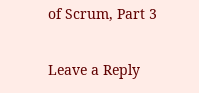of Scrum, Part 3

Leave a Reply